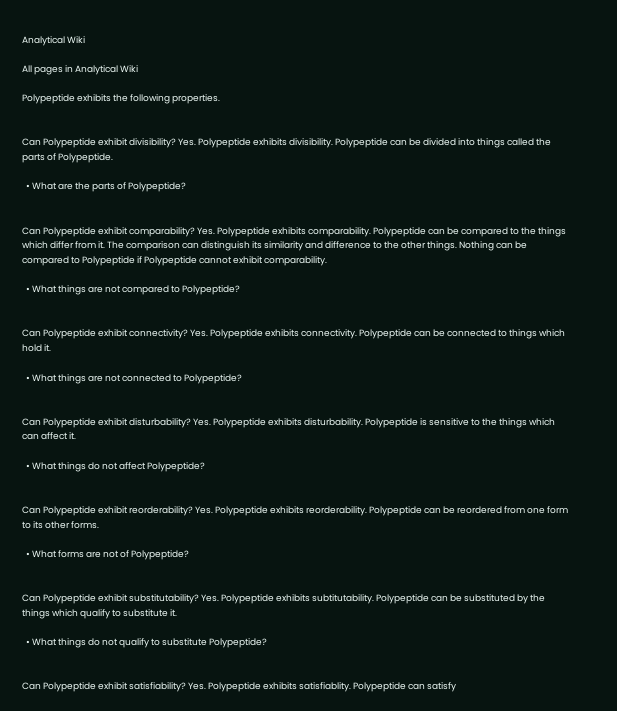Analytical Wiki

All pages in Analytical Wiki

Polypeptide exhibits the following properties.


Can Polypeptide exhibit divisibility? Yes. Polypeptide exhibits divisibility. Polypeptide can be divided into things called the parts of Polypeptide.

  • What are the parts of Polypeptide?


Can Polypeptide exhibit comparability? Yes. Polypeptide exhibits comparability. Polypeptide can be compared to the things which differ from it. The comparison can distinguish its similarity and difference to the other things. Nothing can be compared to Polypeptide if Polypeptide cannot exhibit comparability.

  • What things are not compared to Polypeptide?


Can Polypeptide exhibit connectivity? Yes. Polypeptide exhibits connectivity. Polypeptide can be connected to things which hold it.

  • What things are not connected to Polypeptide?


Can Polypeptide exhibit disturbability? Yes. Polypeptide exhibits disturbability. Polypeptide is sensitive to the things which can affect it.

  • What things do not affect Polypeptide?


Can Polypeptide exhibit reorderability? Yes. Polypeptide exhibits reorderability. Polypeptide can be reordered from one form to its other forms.

  • What forms are not of Polypeptide?


Can Polypeptide exhibit substitutability? Yes. Polypeptide exhibits subtitutability. Polypeptide can be substituted by the things which qualify to substitute it.

  • What things do not qualify to substitute Polypeptide?


Can Polypeptide exhibit satisfiability? Yes. Polypeptide exhibits satisfiablity. Polypeptide can satisfy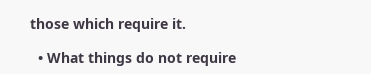those which require it.

  • What things do not require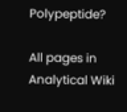Polypeptide?

All pages in Analytical Wiki